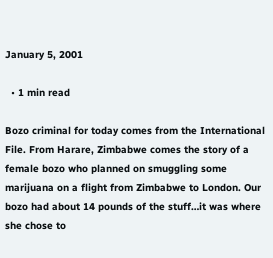January 5, 2001

  • 1 min read

Bozo criminal for today comes from the International File. From Harare, Zimbabwe comes the story of a female bozo who planned on smuggling some marijuana on a flight from Zimbabwe to London. Our bozo had about 14 pounds of the stuff…it was where she chose to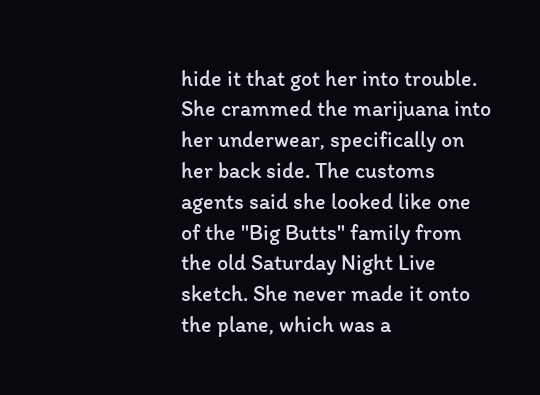hide it that got her into trouble. She crammed the marijuana into her underwear, specifically on her back side. The customs agents said she looked like one of the "Big Butts" family from the old Saturday Night Live sketch. She never made it onto the plane, which was a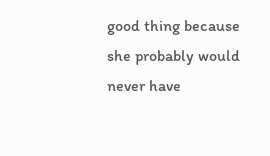good thing because she probably would never have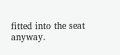fitted into the seat anyway.